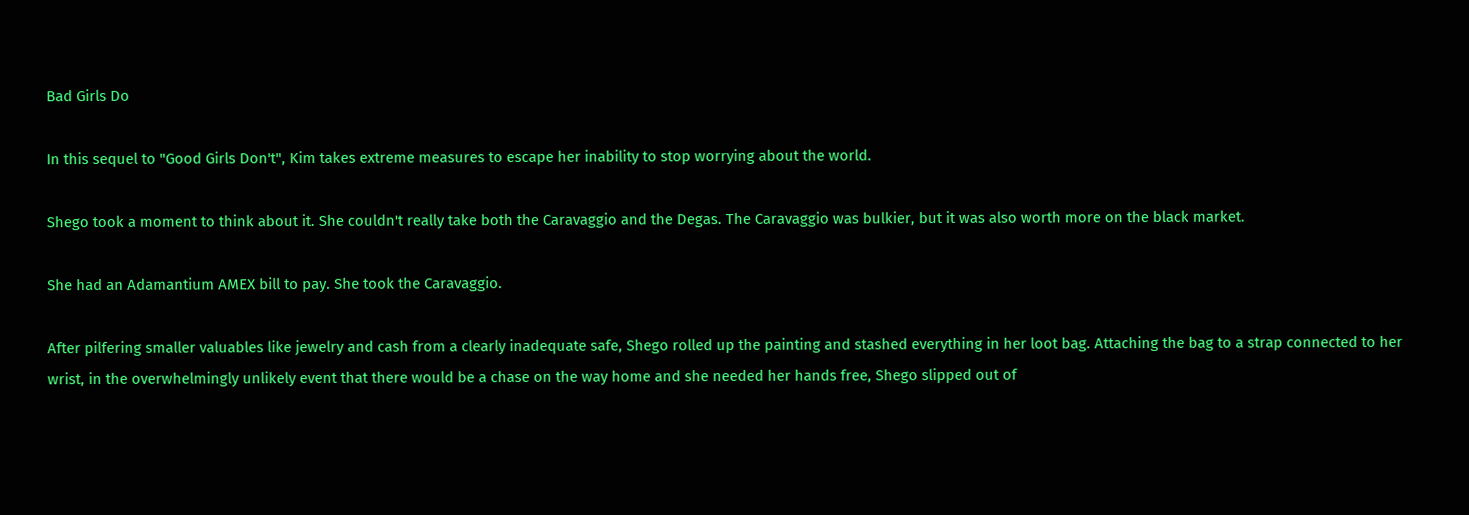Bad Girls Do

In this sequel to "Good Girls Don't", Kim takes extreme measures to escape her inability to stop worrying about the world.

Shego took a moment to think about it. She couldn't really take both the Caravaggio and the Degas. The Caravaggio was bulkier, but it was also worth more on the black market.

She had an Adamantium AMEX bill to pay. She took the Caravaggio.

After pilfering smaller valuables like jewelry and cash from a clearly inadequate safe, Shego rolled up the painting and stashed everything in her loot bag. Attaching the bag to a strap connected to her wrist, in the overwhelmingly unlikely event that there would be a chase on the way home and she needed her hands free, Shego slipped out of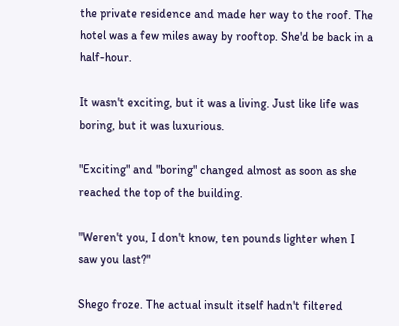the private residence and made her way to the roof. The hotel was a few miles away by rooftop. She'd be back in a half-hour.

It wasn't exciting, but it was a living. Just like life was boring, but it was luxurious.

"Exciting" and "boring" changed almost as soon as she reached the top of the building.

"Weren't you, I don't know, ten pounds lighter when I saw you last?"

Shego froze. The actual insult itself hadn't filtered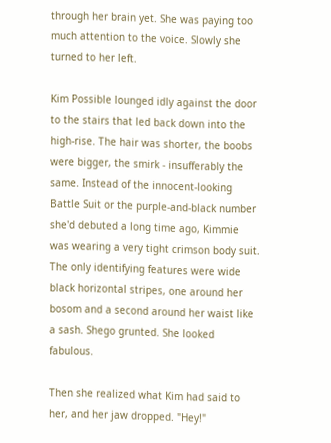through her brain yet. She was paying too much attention to the voice. Slowly she turned to her left.

Kim Possible lounged idly against the door to the stairs that led back down into the high-rise. The hair was shorter, the boobs were bigger, the smirk - insufferably the same. Instead of the innocent-looking Battle Suit or the purple-and-black number she'd debuted a long time ago, Kimmie was wearing a very tight crimson body suit. The only identifying features were wide black horizontal stripes, one around her bosom and a second around her waist like a sash. Shego grunted. She looked fabulous.

Then she realized what Kim had said to her, and her jaw dropped. "Hey!"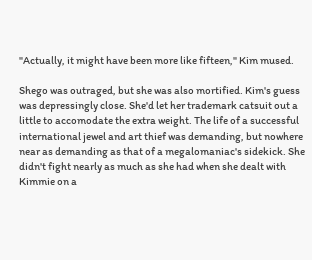"Actually, it might have been more like fifteen," Kim mused.

Shego was outraged, but she was also mortified. Kim's guess was depressingly close. She'd let her trademark catsuit out a little to accomodate the extra weight. The life of a successful international jewel and art thief was demanding, but nowhere near as demanding as that of a megalomaniac's sidekick. She didn't fight nearly as much as she had when she dealt with Kimmie on a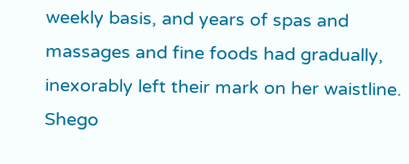weekly basis, and years of spas and massages and fine foods had gradually, inexorably left their mark on her waistline. Shego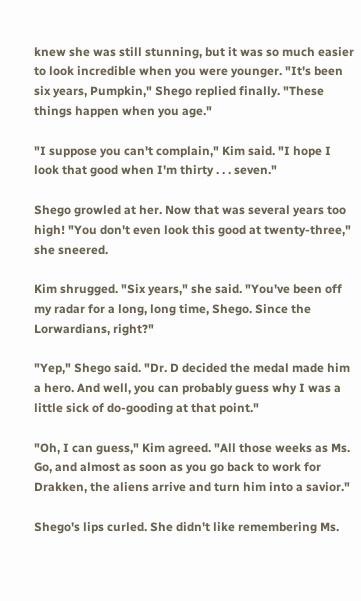knew she was still stunning, but it was so much easier to look incredible when you were younger. "It's been six years, Pumpkin," Shego replied finally. "These things happen when you age."

"I suppose you can't complain," Kim said. "I hope I look that good when I'm thirty . . . seven."

Shego growled at her. Now that was several years too high! "You don't even look this good at twenty-three," she sneered.

Kim shrugged. "Six years," she said. "You've been off my radar for a long, long time, Shego. Since the Lorwardians, right?"

"Yep," Shego said. "Dr. D decided the medal made him a hero. And well, you can probably guess why I was a little sick of do-gooding at that point."

"Oh, I can guess," Kim agreed. "All those weeks as Ms. Go, and almost as soon as you go back to work for Drakken, the aliens arrive and turn him into a savior."

Shego's lips curled. She didn't like remembering Ms.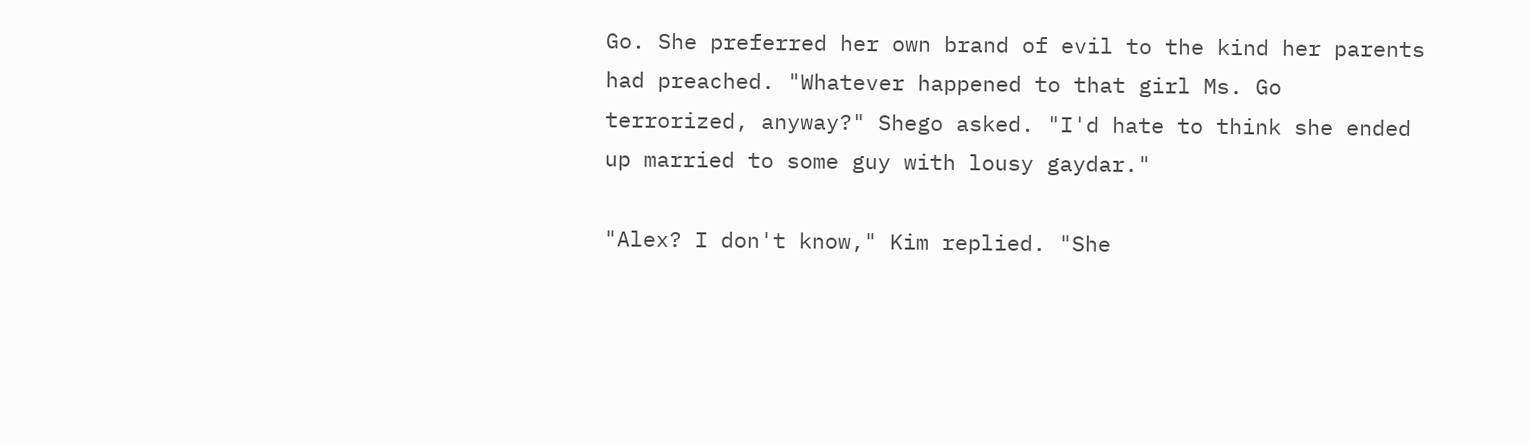Go. She preferred her own brand of evil to the kind her parents had preached. "Whatever happened to that girl Ms. Go terrorized, anyway?" Shego asked. "I'd hate to think she ended up married to some guy with lousy gaydar."

"Alex? I don't know," Kim replied. "She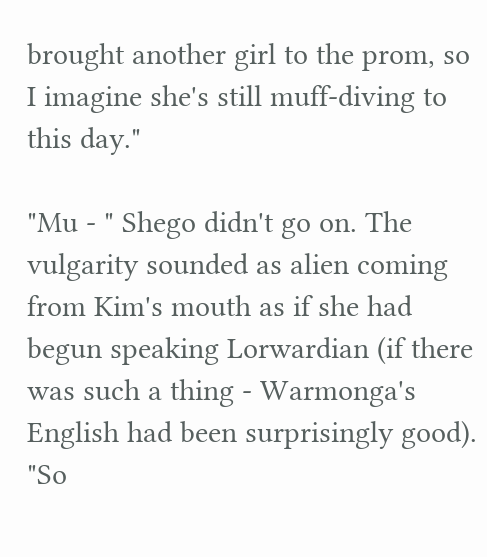brought another girl to the prom, so I imagine she's still muff-diving to this day."

"Mu - " Shego didn't go on. The vulgarity sounded as alien coming from Kim's mouth as if she had begun speaking Lorwardian (if there was such a thing - Warmonga's English had been surprisingly good). "So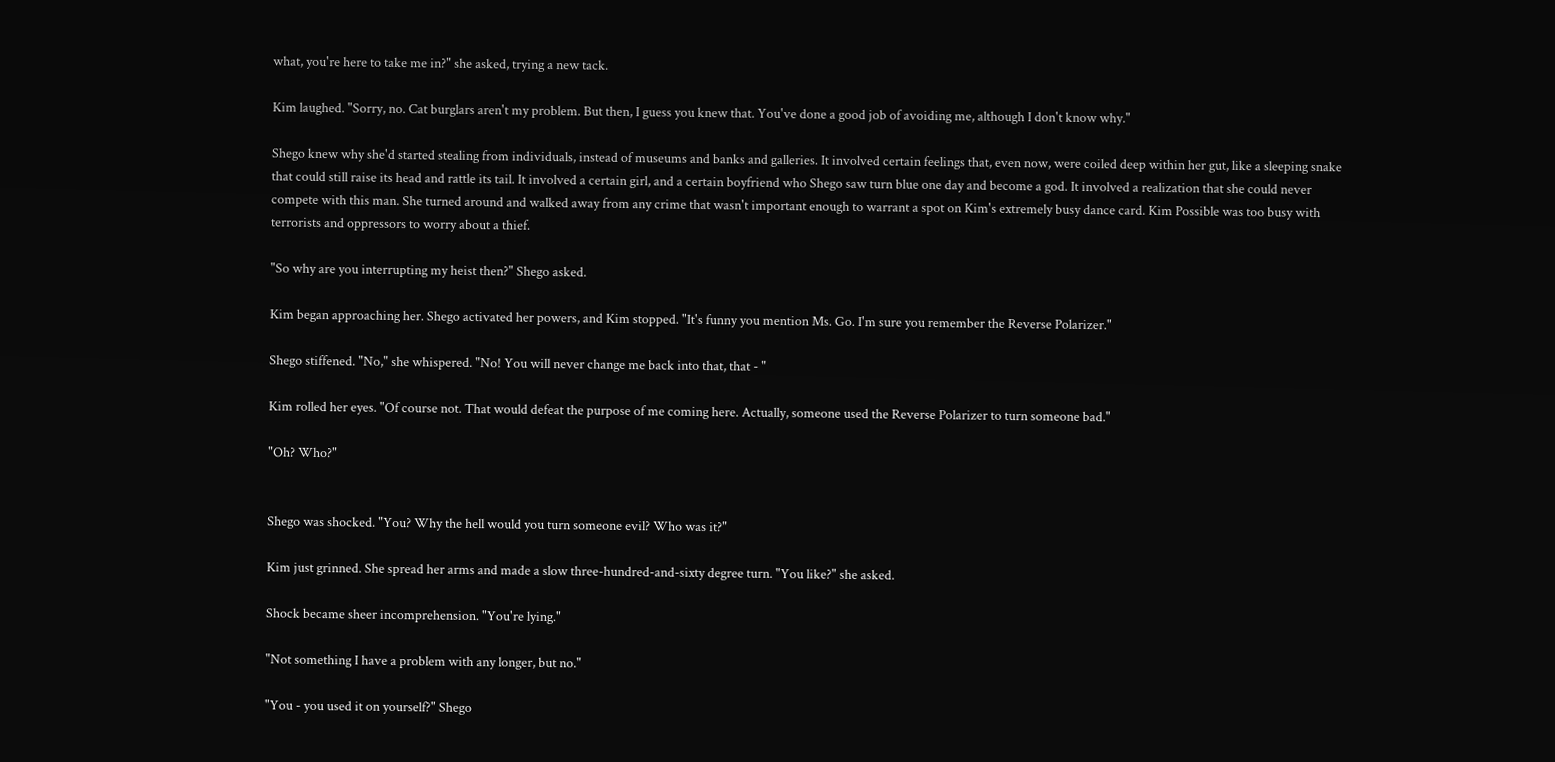what, you're here to take me in?" she asked, trying a new tack.

Kim laughed. "Sorry, no. Cat burglars aren't my problem. But then, I guess you knew that. You've done a good job of avoiding me, although I don't know why."

Shego knew why she'd started stealing from individuals, instead of museums and banks and galleries. It involved certain feelings that, even now, were coiled deep within her gut, like a sleeping snake that could still raise its head and rattle its tail. It involved a certain girl, and a certain boyfriend who Shego saw turn blue one day and become a god. It involved a realization that she could never compete with this man. She turned around and walked away from any crime that wasn't important enough to warrant a spot on Kim's extremely busy dance card. Kim Possible was too busy with terrorists and oppressors to worry about a thief.

"So why are you interrupting my heist then?" Shego asked.

Kim began approaching her. Shego activated her powers, and Kim stopped. "It's funny you mention Ms. Go. I'm sure you remember the Reverse Polarizer."

Shego stiffened. "No," she whispered. "No! You will never change me back into that, that - "

Kim rolled her eyes. "Of course not. That would defeat the purpose of me coming here. Actually, someone used the Reverse Polarizer to turn someone bad."

"Oh? Who?"


Shego was shocked. "You? Why the hell would you turn someone evil? Who was it?"

Kim just grinned. She spread her arms and made a slow three-hundred-and-sixty degree turn. "You like?" she asked.

Shock became sheer incomprehension. "You're lying."

"Not something I have a problem with any longer, but no."

"You - you used it on yourself?" Shego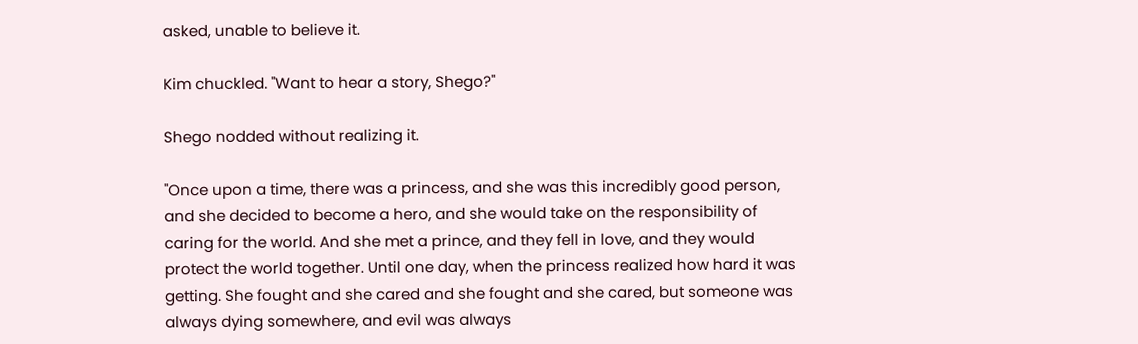asked, unable to believe it.

Kim chuckled. "Want to hear a story, Shego?"

Shego nodded without realizing it.

"Once upon a time, there was a princess, and she was this incredibly good person, and she decided to become a hero, and she would take on the responsibility of caring for the world. And she met a prince, and they fell in love, and they would protect the world together. Until one day, when the princess realized how hard it was getting. She fought and she cared and she fought and she cared, but someone was always dying somewhere, and evil was always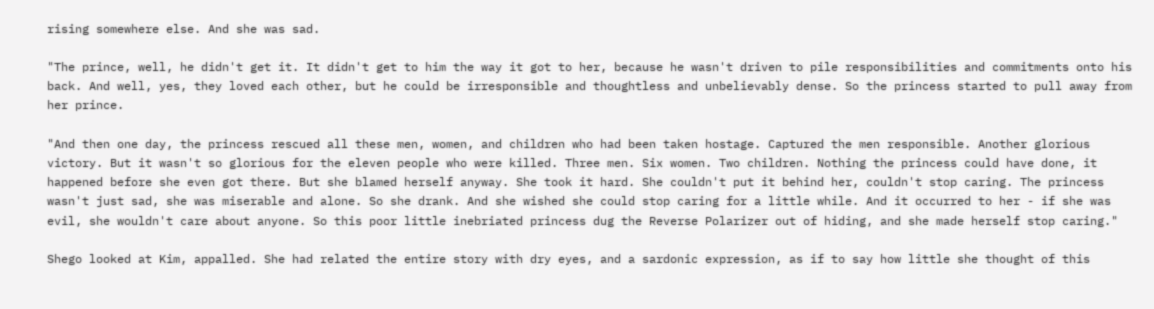rising somewhere else. And she was sad.

"The prince, well, he didn't get it. It didn't get to him the way it got to her, because he wasn't driven to pile responsibilities and commitments onto his back. And well, yes, they loved each other, but he could be irresponsible and thoughtless and unbelievably dense. So the princess started to pull away from her prince.

"And then one day, the princess rescued all these men, women, and children who had been taken hostage. Captured the men responsible. Another glorious victory. But it wasn't so glorious for the eleven people who were killed. Three men. Six women. Two children. Nothing the princess could have done, it happened before she even got there. But she blamed herself anyway. She took it hard. She couldn't put it behind her, couldn't stop caring. The princess wasn't just sad, she was miserable and alone. So she drank. And she wished she could stop caring for a little while. And it occurred to her - if she was evil, she wouldn't care about anyone. So this poor little inebriated princess dug the Reverse Polarizer out of hiding, and she made herself stop caring."

Shego looked at Kim, appalled. She had related the entire story with dry eyes, and a sardonic expression, as if to say how little she thought of this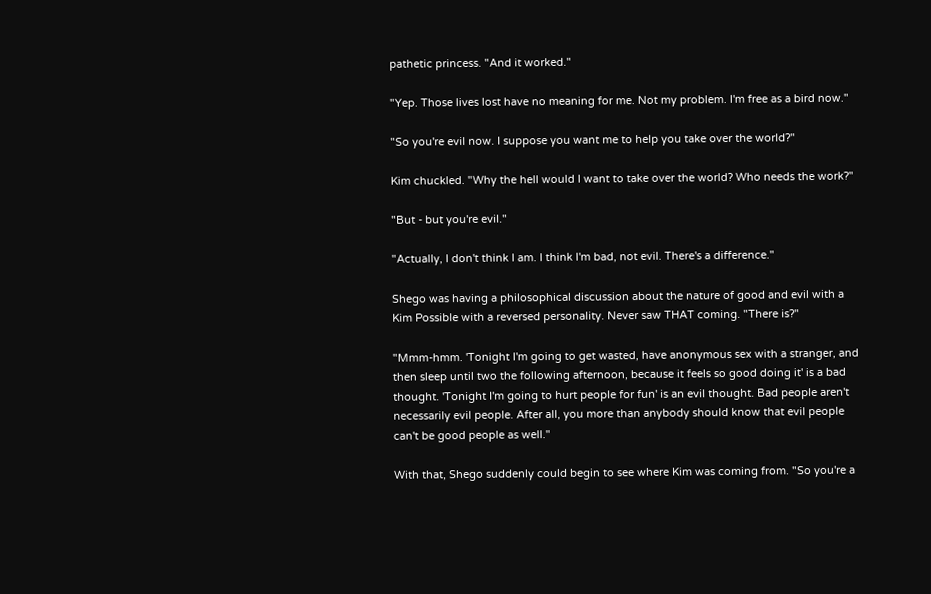pathetic princess. "And it worked."

"Yep. Those lives lost have no meaning for me. Not my problem. I'm free as a bird now."

"So you're evil now. I suppose you want me to help you take over the world?"

Kim chuckled. "Why the hell would I want to take over the world? Who needs the work?"

"But - but you're evil."

"Actually, I don't think I am. I think I'm bad, not evil. There's a difference."

Shego was having a philosophical discussion about the nature of good and evil with a Kim Possible with a reversed personality. Never saw THAT coming. "There is?"

"Mmm-hmm. 'Tonight I'm going to get wasted, have anonymous sex with a stranger, and then sleep until two the following afternoon, because it feels so good doing it' is a bad thought. 'Tonight I'm going to hurt people for fun' is an evil thought. Bad people aren't necessarily evil people. After all, you more than anybody should know that evil people can't be good people as well."

With that, Shego suddenly could begin to see where Kim was coming from. "So you're a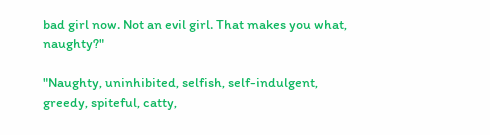bad girl now. Not an evil girl. That makes you what, naughty?"

"Naughty, uninhibited, selfish, self-indulgent, greedy, spiteful, catty,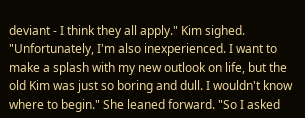deviant - I think they all apply." Kim sighed. "Unfortunately, I'm also inexperienced. I want to make a splash with my new outlook on life, but the old Kim was just so boring and dull. I wouldn't know where to begin." She leaned forward. "So I asked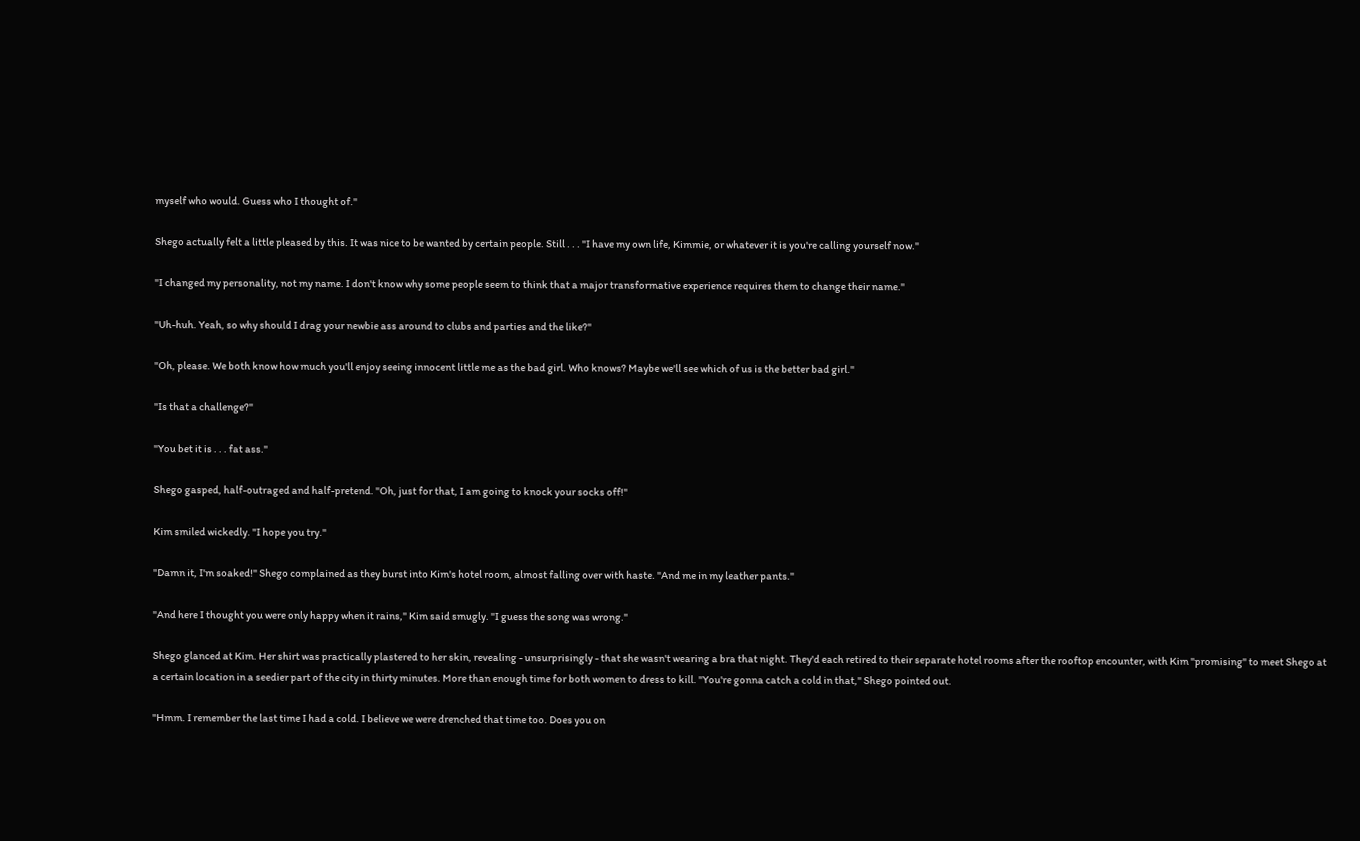myself who would. Guess who I thought of."

Shego actually felt a little pleased by this. It was nice to be wanted by certain people. Still . . . "I have my own life, Kimmie, or whatever it is you're calling yourself now."

"I changed my personality, not my name. I don't know why some people seem to think that a major transformative experience requires them to change their name."

"Uh-huh. Yeah, so why should I drag your newbie ass around to clubs and parties and the like?"

"Oh, please. We both know how much you'll enjoy seeing innocent little me as the bad girl. Who knows? Maybe we'll see which of us is the better bad girl."

"Is that a challenge?"

"You bet it is . . . fat ass."

Shego gasped, half-outraged and half-pretend. "Oh, just for that, I am going to knock your socks off!"

Kim smiled wickedly. "I hope you try."

"Damn it, I'm soaked!" Shego complained as they burst into Kim's hotel room, almost falling over with haste. "And me in my leather pants."

"And here I thought you were only happy when it rains," Kim said smugly. "I guess the song was wrong."

Shego glanced at Kim. Her shirt was practically plastered to her skin, revealing - unsurprisingly - that she wasn't wearing a bra that night. They'd each retired to their separate hotel rooms after the rooftop encounter, with Kim "promising" to meet Shego at a certain location in a seedier part of the city in thirty minutes. More than enough time for both women to dress to kill. "You're gonna catch a cold in that," Shego pointed out.

"Hmm. I remember the last time I had a cold. I believe we were drenched that time too. Does you on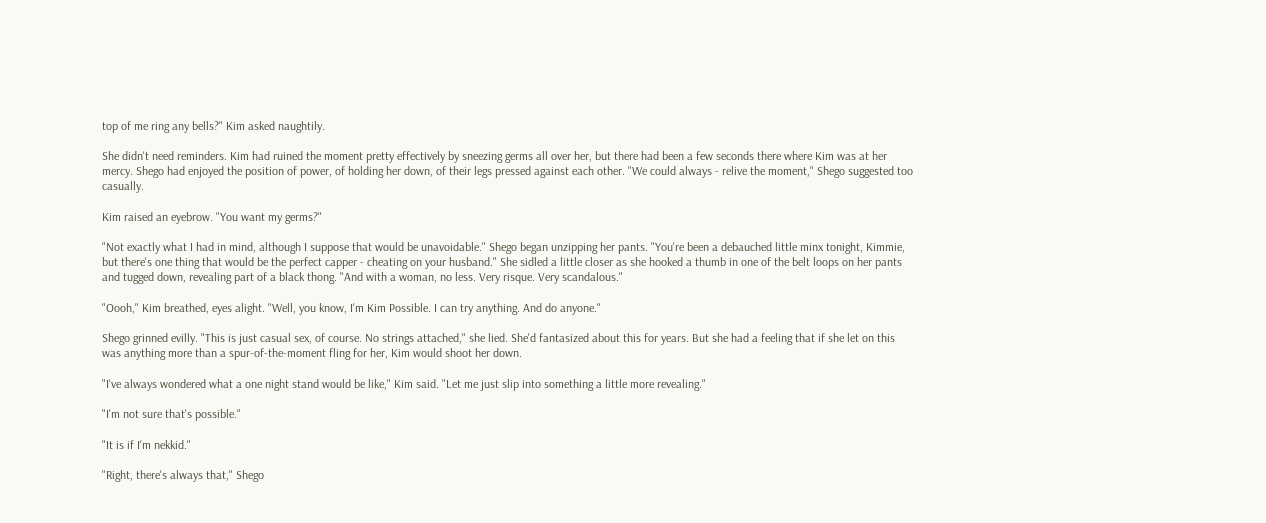top of me ring any bells?" Kim asked naughtily.

She didn't need reminders. Kim had ruined the moment pretty effectively by sneezing germs all over her, but there had been a few seconds there where Kim was at her mercy. Shego had enjoyed the position of power, of holding her down, of their legs pressed against each other. "We could always - relive the moment," Shego suggested too casually.

Kim raised an eyebrow. "You want my germs?"

"Not exactly what I had in mind, although I suppose that would be unavoidable." Shego began unzipping her pants. "You're been a debauched little minx tonight, Kimmie, but there's one thing that would be the perfect capper - cheating on your husband." She sidled a little closer as she hooked a thumb in one of the belt loops on her pants and tugged down, revealing part of a black thong. "And with a woman, no less. Very risque. Very scandalous."

"Oooh," Kim breathed, eyes alight. "Well, you know, I'm Kim Possible. I can try anything. And do anyone."

Shego grinned evilly. "This is just casual sex, of course. No strings attached," she lied. She'd fantasized about this for years. But she had a feeling that if she let on this was anything more than a spur-of-the-moment fling for her, Kim would shoot her down.

"I've always wondered what a one night stand would be like," Kim said. "Let me just slip into something a little more revealing."

"I'm not sure that's possible."

"It is if I'm nekkid."

"Right, there's always that," Shego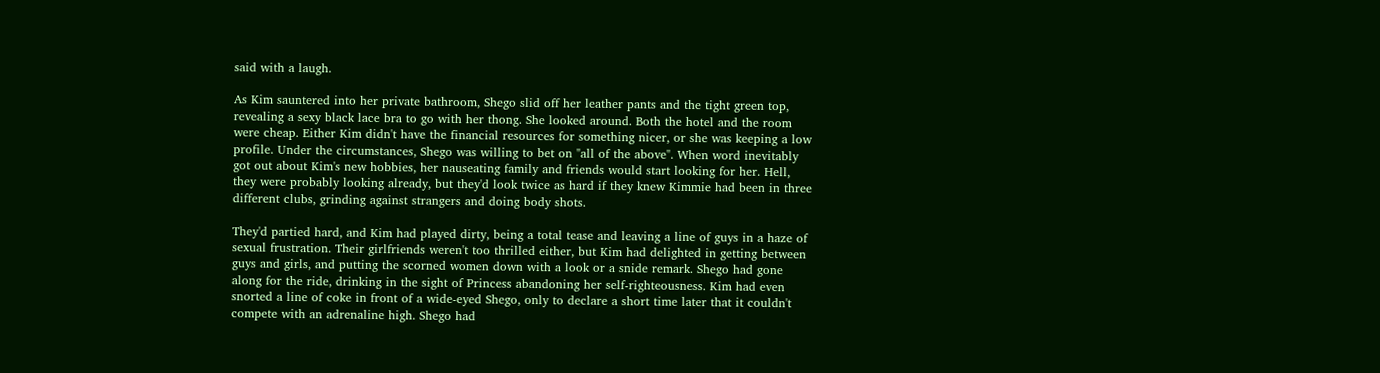said with a laugh.

As Kim sauntered into her private bathroom, Shego slid off her leather pants and the tight green top, revealing a sexy black lace bra to go with her thong. She looked around. Both the hotel and the room were cheap. Either Kim didn't have the financial resources for something nicer, or she was keeping a low profile. Under the circumstances, Shego was willing to bet on "all of the above". When word inevitably got out about Kim's new hobbies, her nauseating family and friends would start looking for her. Hell, they were probably looking already, but they'd look twice as hard if they knew Kimmie had been in three different clubs, grinding against strangers and doing body shots.

They'd partied hard, and Kim had played dirty, being a total tease and leaving a line of guys in a haze of sexual frustration. Their girlfriends weren't too thrilled either, but Kim had delighted in getting between guys and girls, and putting the scorned women down with a look or a snide remark. Shego had gone along for the ride, drinking in the sight of Princess abandoning her self-righteousness. Kim had even snorted a line of coke in front of a wide-eyed Shego, only to declare a short time later that it couldn't compete with an adrenaline high. Shego had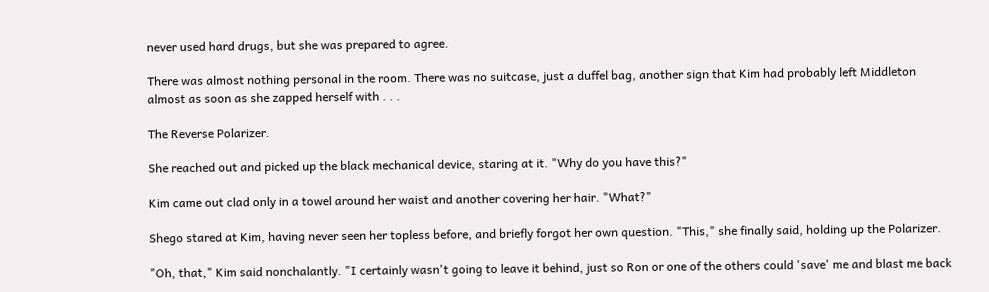never used hard drugs, but she was prepared to agree.

There was almost nothing personal in the room. There was no suitcase, just a duffel bag, another sign that Kim had probably left Middleton almost as soon as she zapped herself with . . .

The Reverse Polarizer.

She reached out and picked up the black mechanical device, staring at it. "Why do you have this?"

Kim came out clad only in a towel around her waist and another covering her hair. "What?"

Shego stared at Kim, having never seen her topless before, and briefly forgot her own question. "This," she finally said, holding up the Polarizer.

"Oh, that," Kim said nonchalantly. "I certainly wasn't going to leave it behind, just so Ron or one of the others could 'save' me and blast me back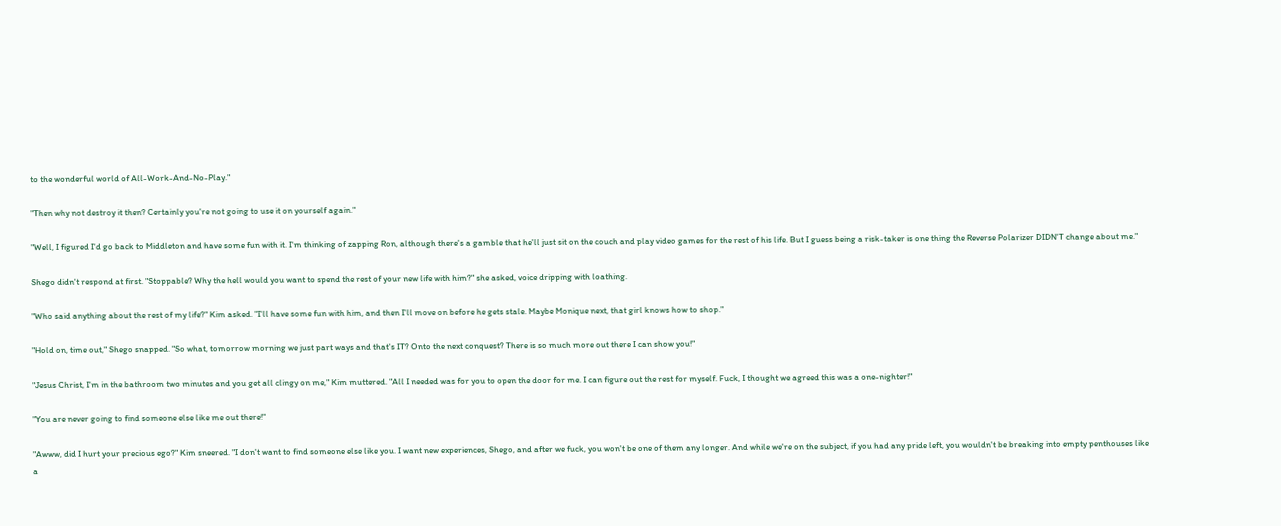to the wonderful world of All-Work-And-No-Play."

"Then why not destroy it then? Certainly you're not going to use it on yourself again."

"Well, I figured I'd go back to Middleton and have some fun with it. I'm thinking of zapping Ron, although there's a gamble that he'll just sit on the couch and play video games for the rest of his life. But I guess being a risk-taker is one thing the Reverse Polarizer DIDN'T change about me."

Shego didn't respond at first. "Stoppable? Why the hell would you want to spend the rest of your new life with him?" she asked, voice dripping with loathing.

"Who said anything about the rest of my life?" Kim asked. "I'll have some fun with him, and then I'll move on before he gets stale. Maybe Monique next, that girl knows how to shop."

"Hold on, time out," Shego snapped. "So what, tomorrow morning we just part ways and that's IT? Onto the next conquest? There is so much more out there I can show you!"

"Jesus Christ, I'm in the bathroom two minutes and you get all clingy on me," Kim muttered. "All I needed was for you to open the door for me. I can figure out the rest for myself. Fuck, I thought we agreed this was a one-nighter!"

"You are never going to find someone else like me out there!"

"Awww, did I hurt your precious ego?" Kim sneered. "I don't want to find someone else like you. I want new experiences, Shego, and after we fuck, you won't be one of them any longer. And while we're on the subject, if you had any pride left, you wouldn't be breaking into empty penthouses like a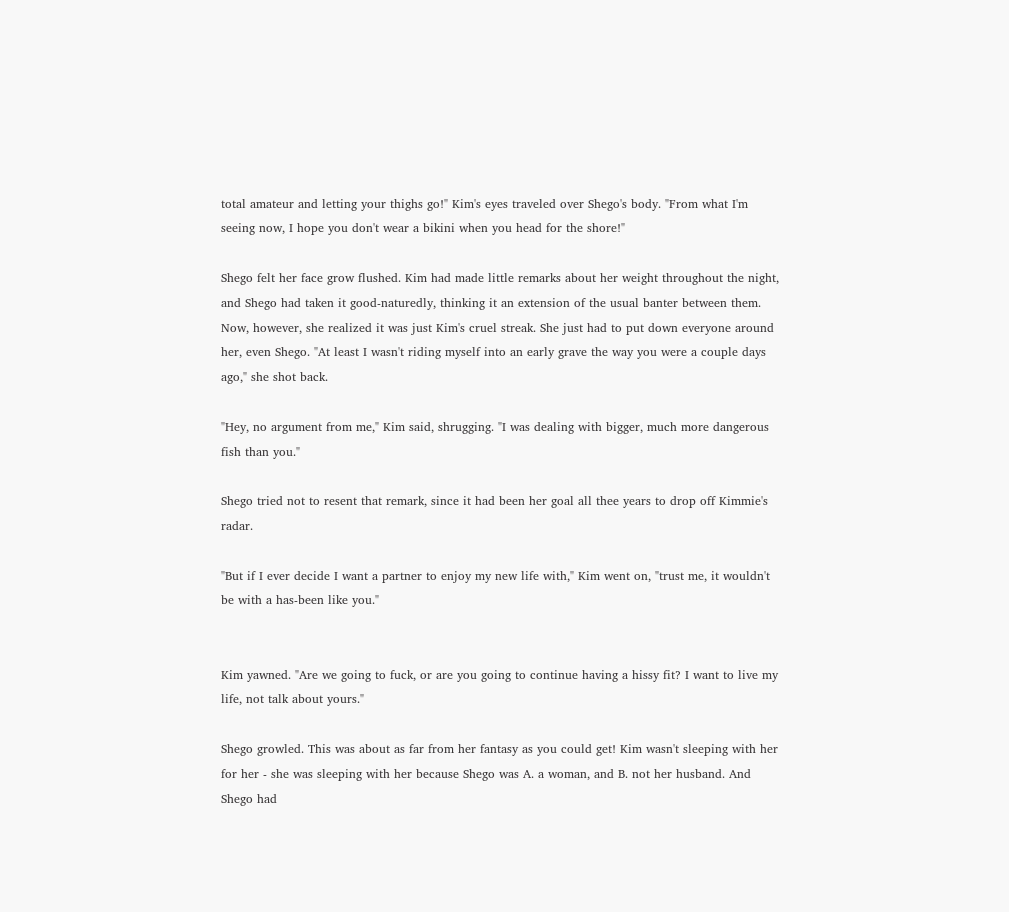total amateur and letting your thighs go!" Kim's eyes traveled over Shego's body. "From what I'm seeing now, I hope you don't wear a bikini when you head for the shore!"

Shego felt her face grow flushed. Kim had made little remarks about her weight throughout the night, and Shego had taken it good-naturedly, thinking it an extension of the usual banter between them. Now, however, she realized it was just Kim's cruel streak. She just had to put down everyone around her, even Shego. "At least I wasn't riding myself into an early grave the way you were a couple days ago," she shot back.

"Hey, no argument from me," Kim said, shrugging. "I was dealing with bigger, much more dangerous fish than you."

Shego tried not to resent that remark, since it had been her goal all thee years to drop off Kimmie's radar.

"But if I ever decide I want a partner to enjoy my new life with," Kim went on, "trust me, it wouldn't be with a has-been like you."


Kim yawned. "Are we going to fuck, or are you going to continue having a hissy fit? I want to live my life, not talk about yours."

Shego growled. This was about as far from her fantasy as you could get! Kim wasn't sleeping with her for her - she was sleeping with her because Shego was A. a woman, and B. not her husband. And Shego had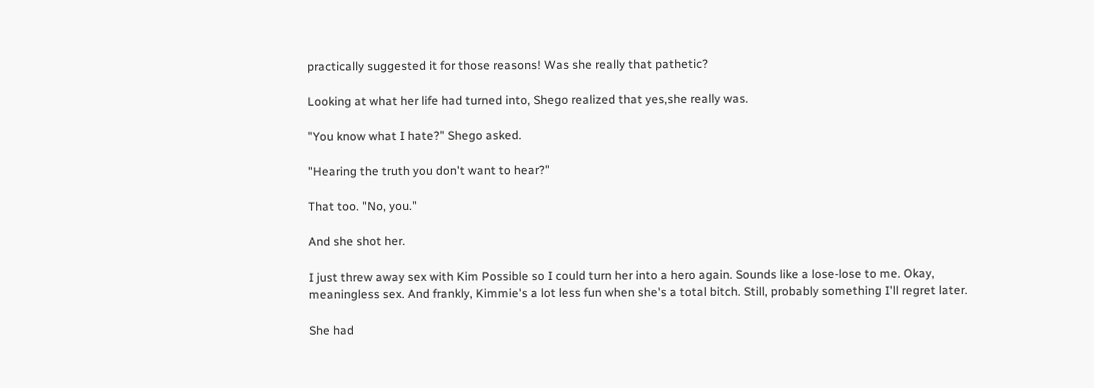practically suggested it for those reasons! Was she really that pathetic?

Looking at what her life had turned into, Shego realized that yes,she really was.

"You know what I hate?" Shego asked.

"Hearing the truth you don't want to hear?"

That too. "No, you."

And she shot her.

I just threw away sex with Kim Possible so I could turn her into a hero again. Sounds like a lose-lose to me. Okay, meaningless sex. And frankly, Kimmie's a lot less fun when she's a total bitch. Still, probably something I'll regret later.

She had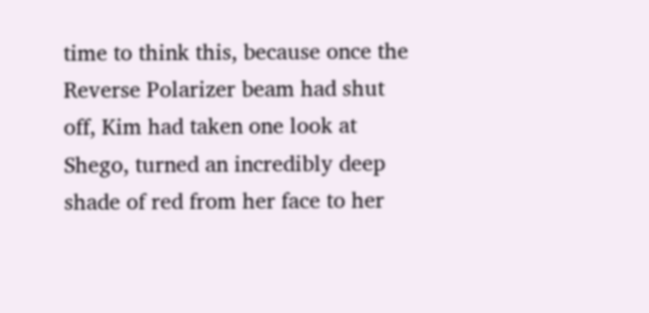time to think this, because once the Reverse Polarizer beam had shut off, Kim had taken one look at Shego, turned an incredibly deep shade of red from her face to her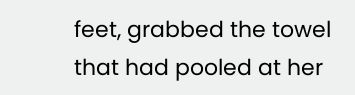feet, grabbed the towel that had pooled at her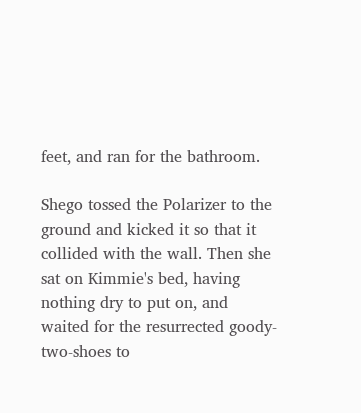feet, and ran for the bathroom.

Shego tossed the Polarizer to the ground and kicked it so that it collided with the wall. Then she sat on Kimmie's bed, having nothing dry to put on, and waited for the resurrected goody-two-shoes to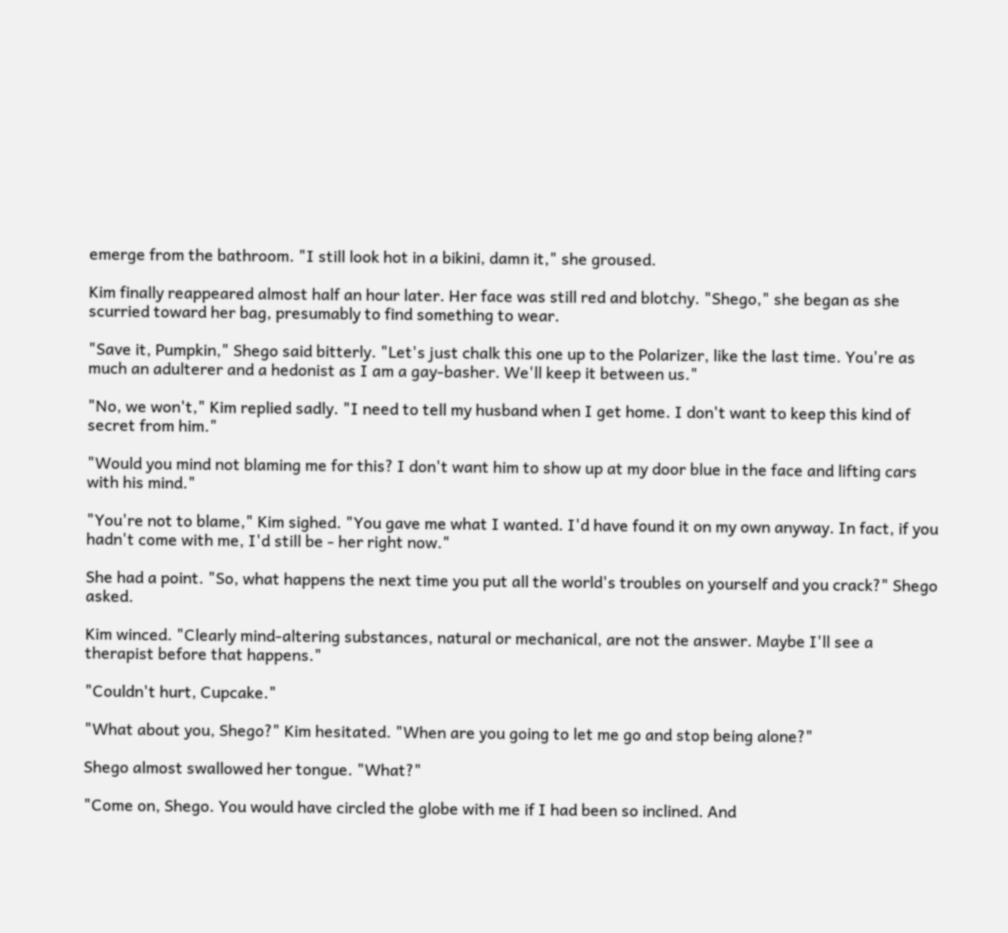emerge from the bathroom. "I still look hot in a bikini, damn it," she groused.

Kim finally reappeared almost half an hour later. Her face was still red and blotchy. "Shego," she began as she scurried toward her bag, presumably to find something to wear.

"Save it, Pumpkin," Shego said bitterly. "Let's just chalk this one up to the Polarizer, like the last time. You're as much an adulterer and a hedonist as I am a gay-basher. We'll keep it between us."

"No, we won't," Kim replied sadly. "I need to tell my husband when I get home. I don't want to keep this kind of secret from him."

"Would you mind not blaming me for this? I don't want him to show up at my door blue in the face and lifting cars with his mind."

"You're not to blame," Kim sighed. "You gave me what I wanted. I'd have found it on my own anyway. In fact, if you hadn't come with me, I'd still be - her right now."

She had a point. "So, what happens the next time you put all the world's troubles on yourself and you crack?" Shego asked.

Kim winced. "Clearly mind-altering substances, natural or mechanical, are not the answer. Maybe I'll see a therapist before that happens."

"Couldn't hurt, Cupcake."

"What about you, Shego?" Kim hesitated. "When are you going to let me go and stop being alone?"

Shego almost swallowed her tongue. "What?"

"Come on, Shego. You would have circled the globe with me if I had been so inclined. And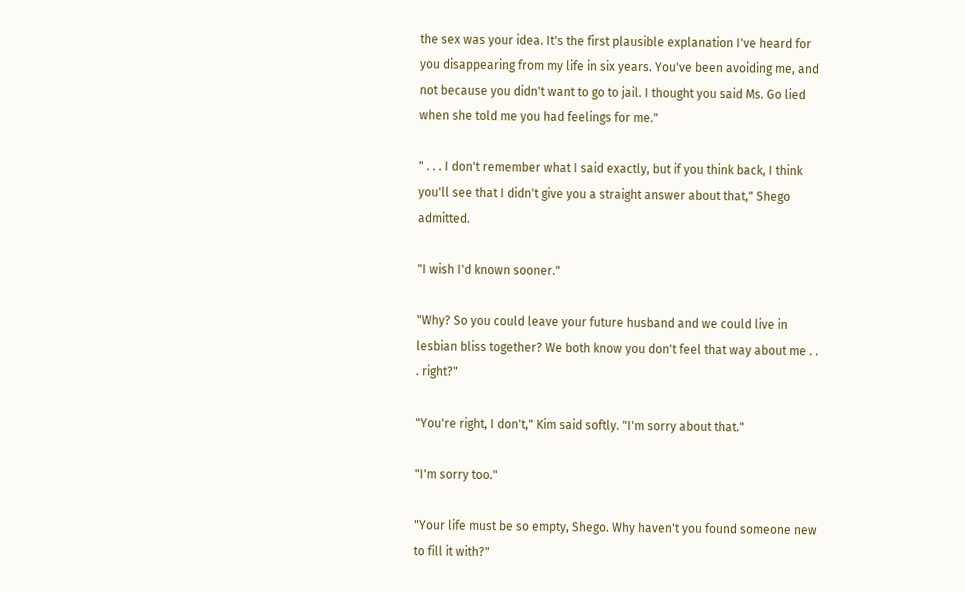the sex was your idea. It's the first plausible explanation I've heard for you disappearing from my life in six years. You've been avoiding me, and not because you didn't want to go to jail. I thought you said Ms. Go lied when she told me you had feelings for me."

" . . . I don't remember what I said exactly, but if you think back, I think you'll see that I didn't give you a straight answer about that," Shego admitted.

"I wish I'd known sooner."

"Why? So you could leave your future husband and we could live in lesbian bliss together? We both know you don't feel that way about me . . . right?"

"You're right, I don't," Kim said softly. "I'm sorry about that."

"I'm sorry too."

"Your life must be so empty, Shego. Why haven't you found someone new to fill it with?"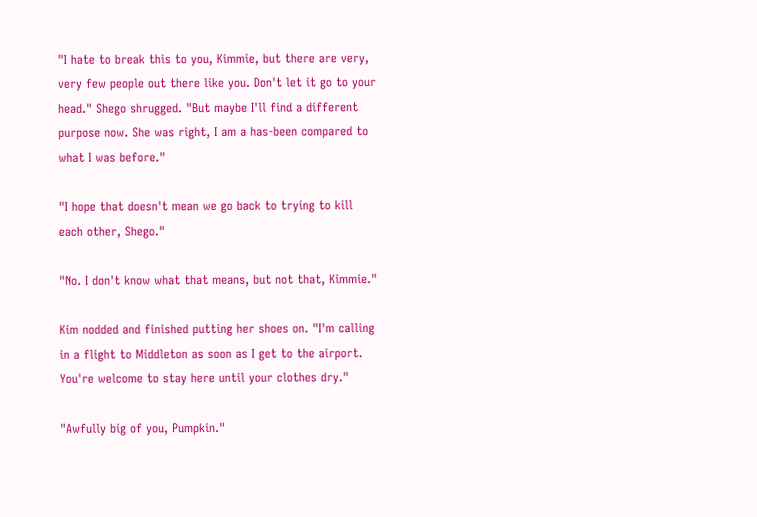"I hate to break this to you, Kimmie, but there are very, very few people out there like you. Don't let it go to your head." Shego shrugged. "But maybe I'll find a different purpose now. She was right, I am a has-been compared to what I was before."

"I hope that doesn't mean we go back to trying to kill each other, Shego."

"No. I don't know what that means, but not that, Kimmie."

Kim nodded and finished putting her shoes on. "I'm calling in a flight to Middleton as soon as I get to the airport. You're welcome to stay here until your clothes dry."

"Awfully big of you, Pumpkin."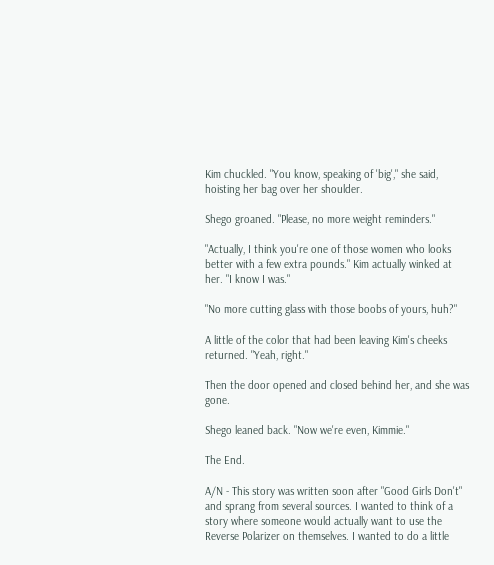Kim chuckled. "You know, speaking of 'big'," she said, hoisting her bag over her shoulder.

Shego groaned. "Please, no more weight reminders."

"Actually, I think you're one of those women who looks better with a few extra pounds." Kim actually winked at her. "I know I was."

"No more cutting glass with those boobs of yours, huh?"

A little of the color that had been leaving Kim's cheeks returned. "Yeah, right."

Then the door opened and closed behind her, and she was gone.

Shego leaned back. "Now we're even, Kimmie."

The End.

A/N - This story was written soon after "Good Girls Don't" and sprang from several sources. I wanted to think of a story where someone would actually want to use the Reverse Polarizer on themselves. I wanted to do a little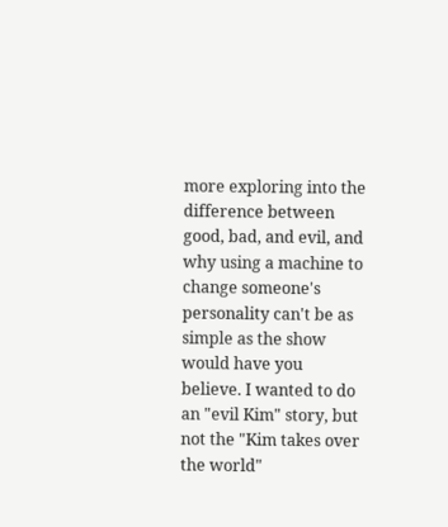more exploring into the difference between good, bad, and evil, and why using a machine to change someone's personality can't be as simple as the show would have you believe. I wanted to do an "evil Kim" story, but not the "Kim takes over the world"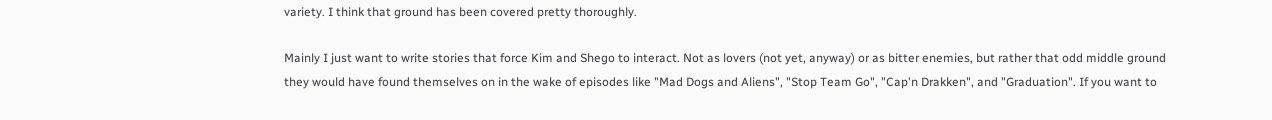variety. I think that ground has been covered pretty thoroughly.

Mainly I just want to write stories that force Kim and Shego to interact. Not as lovers (not yet, anyway) or as bitter enemies, but rather that odd middle ground they would have found themselves on in the wake of episodes like "Mad Dogs and Aliens", "Stop Team Go", "Cap'n Drakken", and "Graduation". If you want to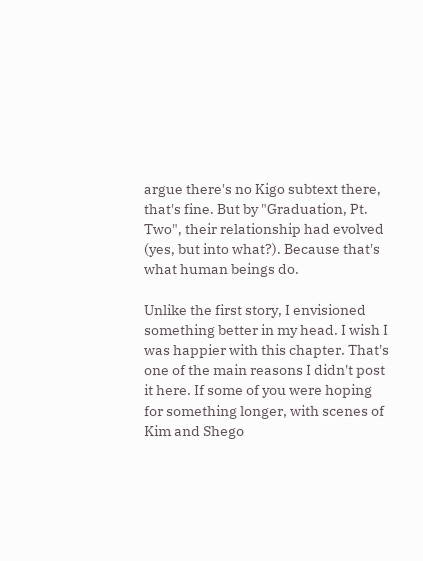argue there's no Kigo subtext there, that's fine. But by "Graduation, Pt. Two", their relationship had evolved (yes, but into what?). Because that's what human beings do.

Unlike the first story, I envisioned something better in my head. I wish I was happier with this chapter. That's one of the main reasons I didn't post it here. If some of you were hoping for something longer, with scenes of Kim and Shego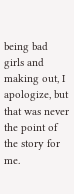being bad girls and making out, I apologize, but that was never the point of the story for me.